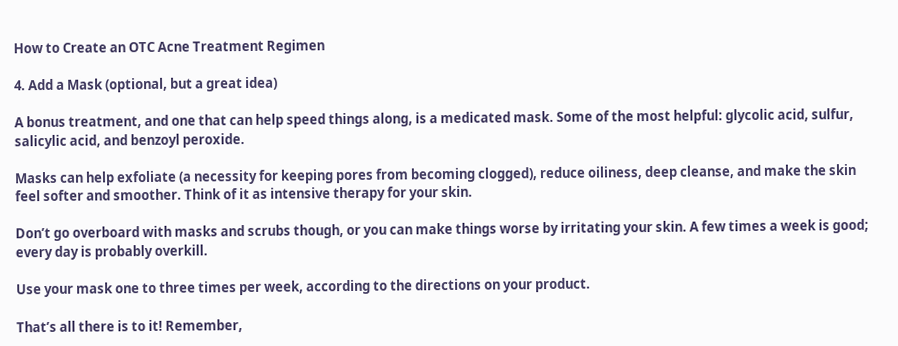How to Create an OTC Acne Treatment Regimen

4. Add a Mask (optional, but a great idea)

A bonus treatment, and one that can help speed things along, is a medicated mask. Some of the most helpful: glycolic acid, sulfur, salicylic acid, and benzoyl peroxide.

Masks can help exfoliate (a necessity for keeping pores from becoming clogged), reduce oiliness, deep cleanse, and make the skin feel softer and smoother. Think of it as intensive therapy for your skin.

Don’t go overboard with masks and scrubs though, or you can make things worse by irritating your skin. A few times a week is good; every day is probably overkill.

Use your mask one to three times per week, according to the directions on your product.

That’s all there is to it! Remember,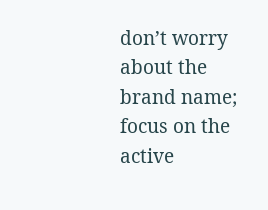don’t worry about the brand name; focus on the active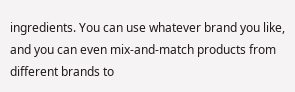ingredients. You can use whatever brand you like, and you can even mix-and-match products from different brands to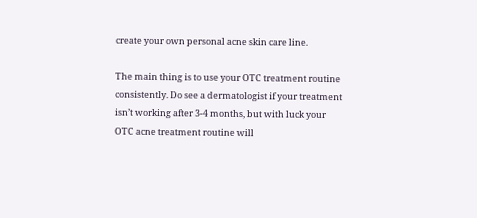create your own personal acne skin care line.

The main thing is to use your OTC treatment routine consistently. Do see a dermatologist if your treatment isn’t working after 3-4 months, but with luck your OTC acne treatment routine will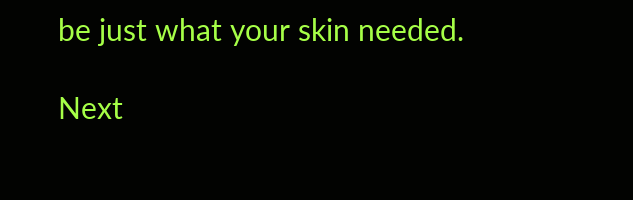be just what your skin needed.

Next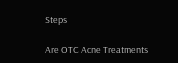Steps

Are OTC Acne Treatments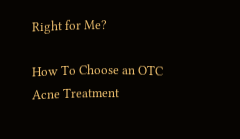Right for Me?

How To Choose an OTC Acne Treatment